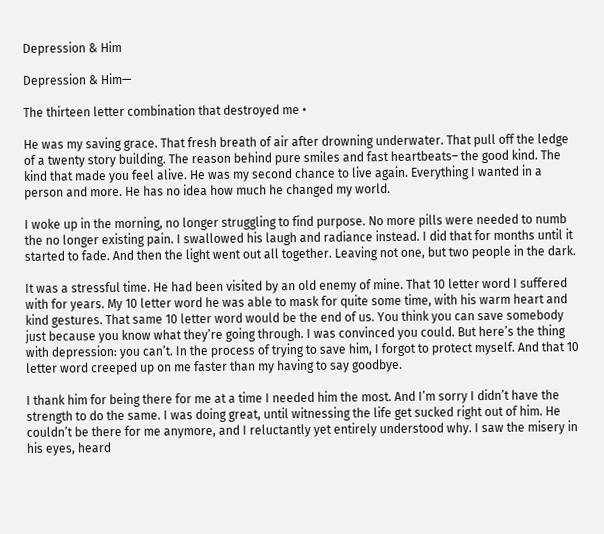Depression & Him

Depression & Him—

The thirteen letter combination that destroyed me •

He was my saving grace. That fresh breath of air after drowning underwater. That pull off the ledge of a twenty story building. The reason behind pure smiles and fast heartbeats– the good kind. The kind that made you feel alive. He was my second chance to live again. Everything I wanted in a person and more. He has no idea how much he changed my world.

I woke up in the morning, no longer struggling to find purpose. No more pills were needed to numb the no longer existing pain. I swallowed his laugh and radiance instead. I did that for months until it started to fade. And then the light went out all together. Leaving not one, but two people in the dark.

It was a stressful time. He had been visited by an old enemy of mine. That 10 letter word I suffered with for years. My 10 letter word he was able to mask for quite some time, with his warm heart and kind gestures. That same 10 letter word would be the end of us. You think you can save somebody just because you know what they’re going through. I was convinced you could. But here’s the thing with depression: you can’t. In the process of trying to save him, I forgot to protect myself. And that 10 letter word creeped up on me faster than my having to say goodbye.

I thank him for being there for me at a time I needed him the most. And I’m sorry I didn’t have the strength to do the same. I was doing great, until witnessing the life get sucked right out of him. He couldn’t be there for me anymore, and I reluctantly yet entirely understood why. I saw the misery in his eyes, heard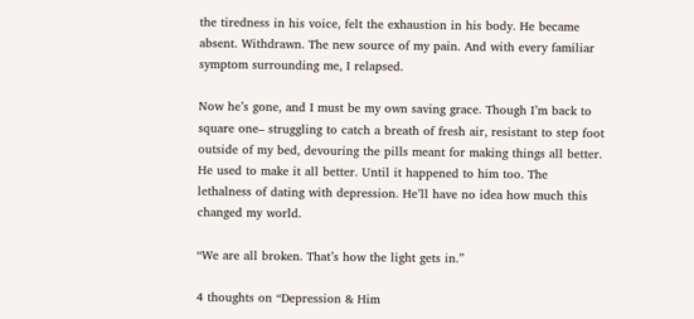the tiredness in his voice, felt the exhaustion in his body. He became absent. Withdrawn. The new source of my pain. And with every familiar symptom surrounding me, I relapsed.

Now he’s gone, and I must be my own saving grace. Though I’m back to square one– struggling to catch a breath of fresh air, resistant to step foot outside of my bed, devouring the pills meant for making things all better. He used to make it all better. Until it happened to him too. The lethalness of dating with depression. He’ll have no idea how much this changed my world.

“We are all broken. That’s how the light gets in.”

4 thoughts on “Depression & Him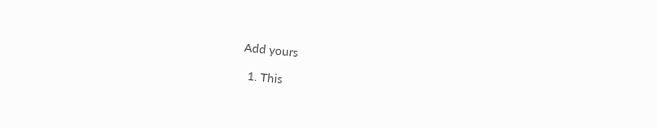Add yours

  1. This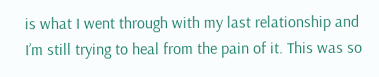is what I went through with my last relationship and I’m still trying to heal from the pain of it. This was so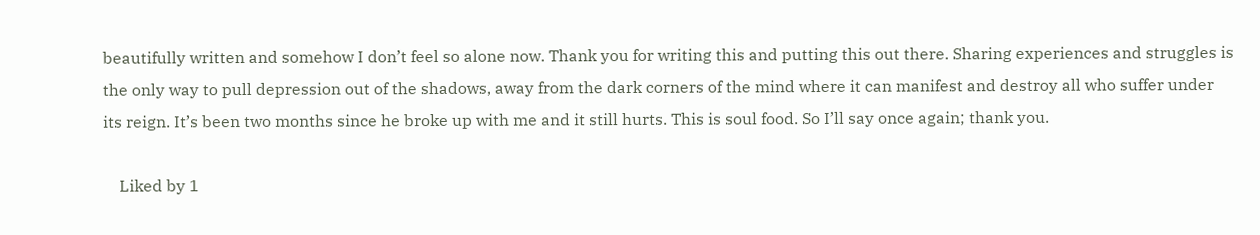beautifully written and somehow I don’t feel so alone now. Thank you for writing this and putting this out there. Sharing experiences and struggles is the only way to pull depression out of the shadows, away from the dark corners of the mind where it can manifest and destroy all who suffer under its reign. It’s been two months since he broke up with me and it still hurts. This is soul food. So I’ll say once again; thank you.

    Liked by 1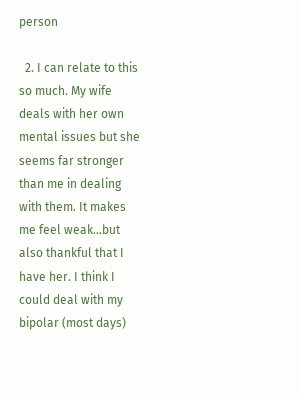person

  2. I can relate to this so much. My wife deals with her own mental issues but she seems far stronger than me in dealing with them. It makes me feel weak…but also thankful that I have her. I think I could deal with my bipolar (most days)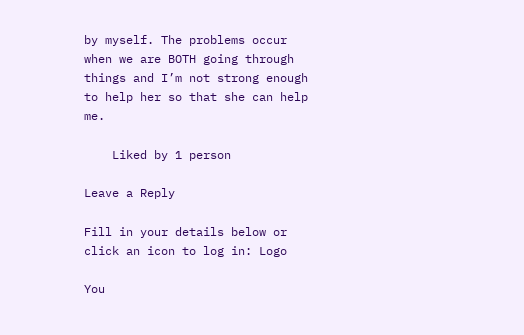by myself. The problems occur when we are BOTH going through things and I’m not strong enough to help her so that she can help me.

    Liked by 1 person

Leave a Reply

Fill in your details below or click an icon to log in: Logo

You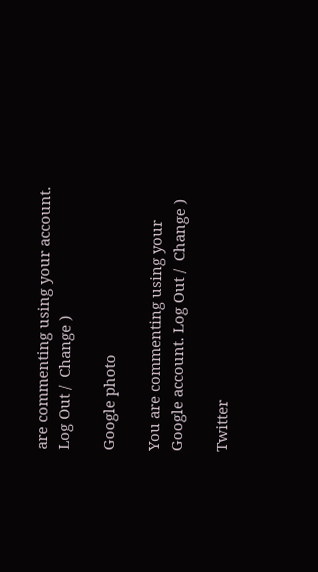are commenting using your account. Log Out /  Change )

Google photo

You are commenting using your Google account. Log Out /  Change )

Twitter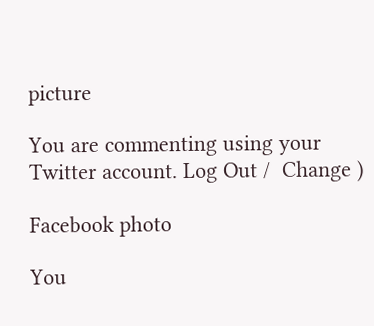picture

You are commenting using your Twitter account. Log Out /  Change )

Facebook photo

You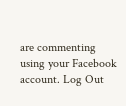are commenting using your Facebook account. Log Out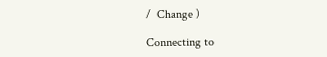/  Change )

Connecting to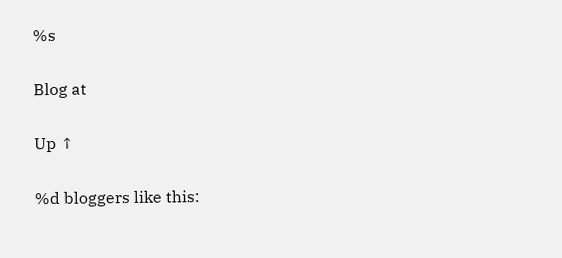%s

Blog at

Up ↑

%d bloggers like this: